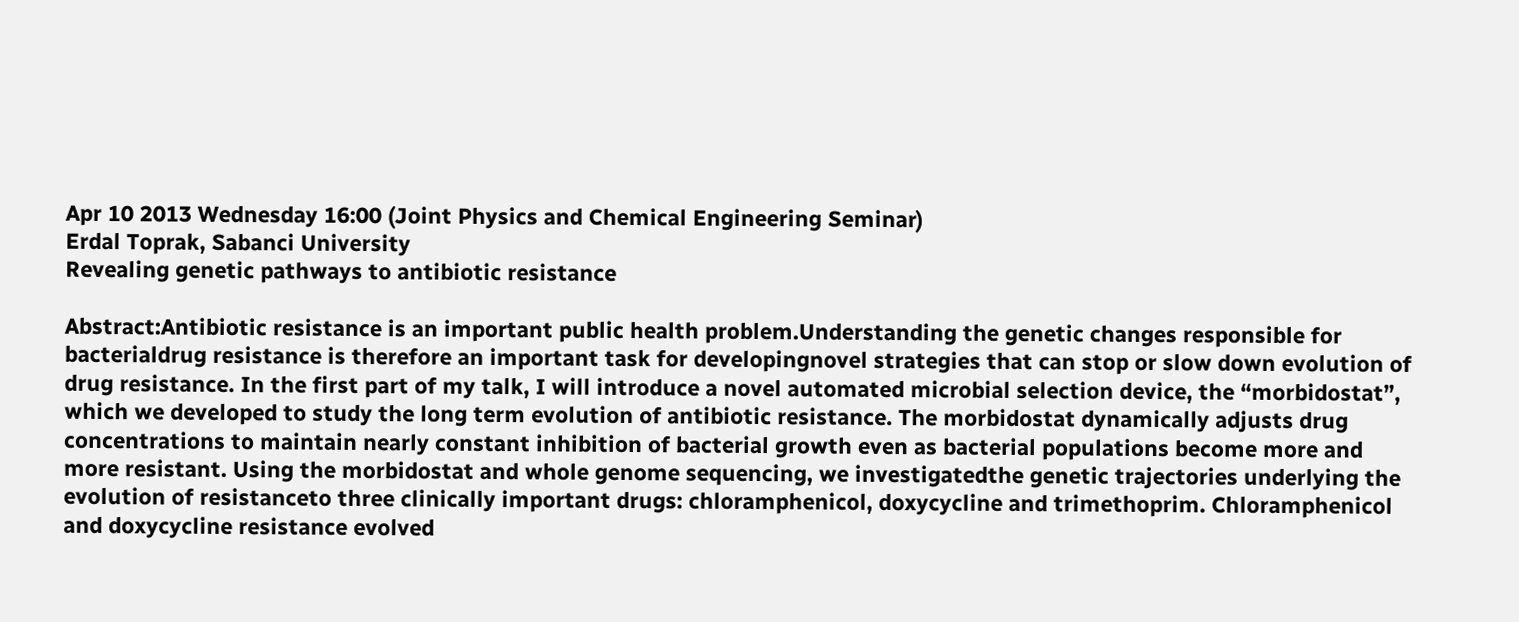Apr 10 2013 Wednesday 16:00 (Joint Physics and Chemical Engineering Seminar)
Erdal Toprak, Sabanci University
Revealing genetic pathways to antibiotic resistance

Abstract:Antibiotic resistance is an important public health problem.Understanding the genetic changes responsible for bacterialdrug resistance is therefore an important task for developingnovel strategies that can stop or slow down evolution of drug resistance. In the first part of my talk, I will introduce a novel automated microbial selection device, the “morbidostat”, which we developed to study the long term evolution of antibiotic resistance. The morbidostat dynamically adjusts drug concentrations to maintain nearly constant inhibition of bacterial growth even as bacterial populations become more and more resistant. Using the morbidostat and whole genome sequencing, we investigatedthe genetic trajectories underlying the evolution of resistanceto three clinically important drugs: chloramphenicol, doxycycline and trimethoprim. Chloramphenicol and doxycycline resistance evolved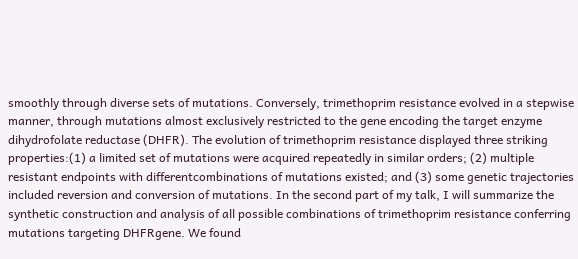smoothly through diverse sets of mutations. Conversely, trimethoprim resistance evolved in a stepwise manner, through mutations almost exclusively restricted to the gene encoding the target enzyme dihydrofolate reductase (DHFR). The evolution of trimethoprim resistance displayed three striking properties:(1) a limited set of mutations were acquired repeatedly in similar orders; (2) multiple resistant endpoints with differentcombinations of mutations existed; and (3) some genetic trajectories included reversion and conversion of mutations. In the second part of my talk, I will summarize the synthetic construction and analysis of all possible combinations of trimethoprim resistance conferring mutations targeting DHFRgene. We found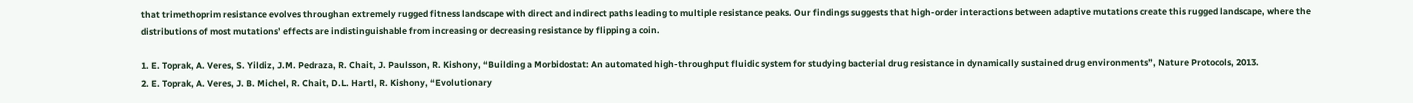that trimethoprim resistance evolves throughan extremely rugged fitness landscape with direct and indirect paths leading to multiple resistance peaks. Our findings suggests that high-order interactions between adaptive mutations create this rugged landscape, where the distributions of most mutations’ effects are indistinguishable from increasing or decreasing resistance by flipping a coin.

1. E. Toprak, A. Veres, S. Yildiz, J.M. Pedraza, R. Chait, J. Paulsson, R. Kishony, “Building a Morbidostat: An automated high-throughput fluidic system for studying bacterial drug resistance in dynamically sustained drug environments”, Nature Protocols, 2013.
2. E. Toprak, A. Veres, J. B. Michel, R. Chait, D.L. Hartl, R. Kishony, “Evolutionary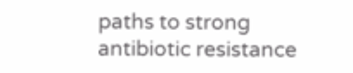paths to strong antibiotic resistance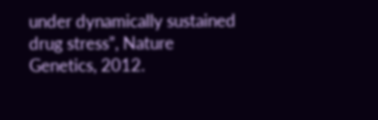under dynamically sustained drug stress”, Nature Genetics, 2012.